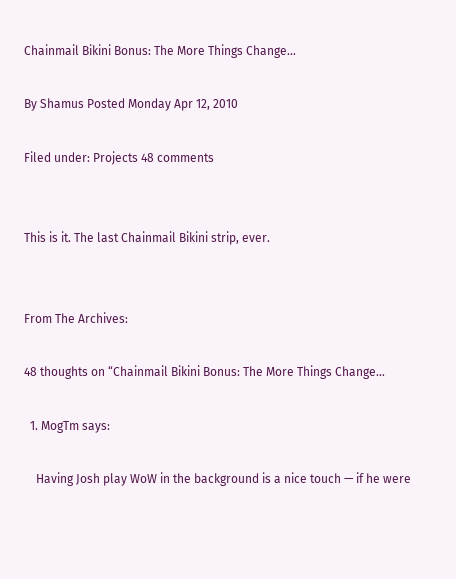Chainmail Bikini Bonus: The More Things Change…

By Shamus Posted Monday Apr 12, 2010

Filed under: Projects 48 comments


This is it. The last Chainmail Bikini strip, ever.


From The Archives:

48 thoughts on “Chainmail Bikini Bonus: The More Things Change…

  1. MogTm says:

    Having Josh play WoW in the background is a nice touch — if he were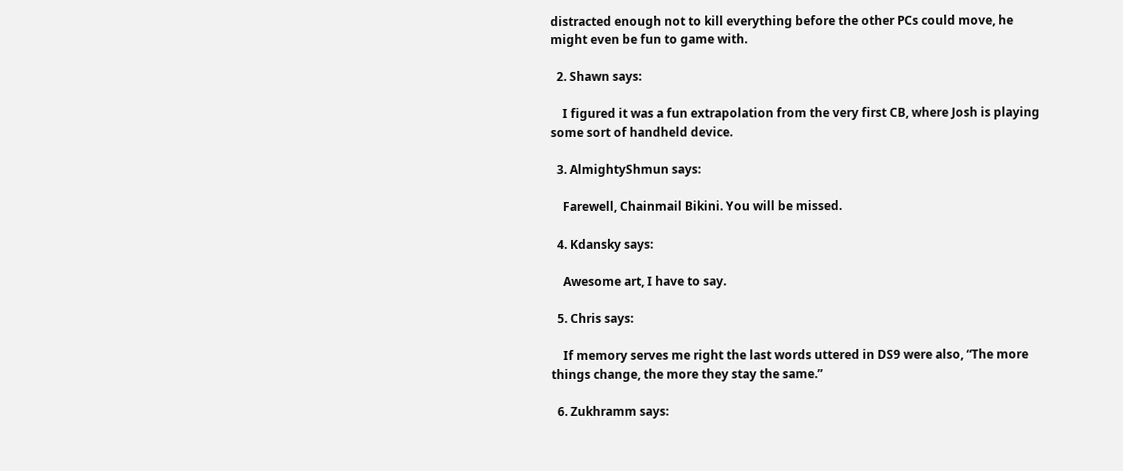distracted enough not to kill everything before the other PCs could move, he might even be fun to game with.

  2. Shawn says:

    I figured it was a fun extrapolation from the very first CB, where Josh is playing some sort of handheld device.

  3. AlmightyShmun says:

    Farewell, Chainmail Bikini. You will be missed.

  4. Kdansky says:

    Awesome art, I have to say.

  5. Chris says:

    If memory serves me right the last words uttered in DS9 were also, “The more things change, the more they stay the same.”

  6. Zukhramm says: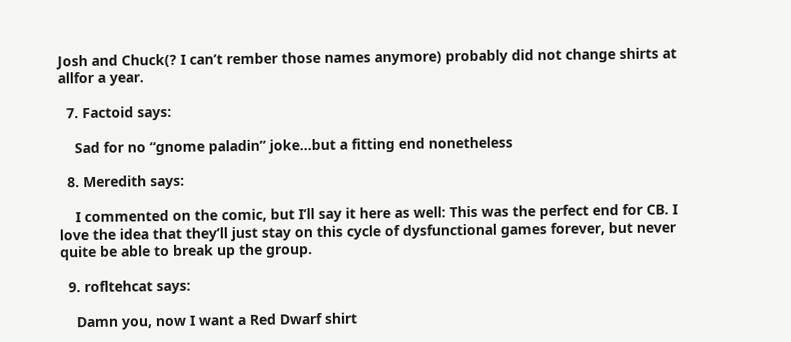Josh and Chuck(? I can’t rember those names anymore) probably did not change shirts at allfor a year.

  7. Factoid says:

    Sad for no “gnome paladin” joke…but a fitting end nonetheless

  8. Meredith says:

    I commented on the comic, but I’ll say it here as well: This was the perfect end for CB. I love the idea that they’ll just stay on this cycle of dysfunctional games forever, but never quite be able to break up the group.

  9. rofltehcat says:

    Damn you, now I want a Red Dwarf shirt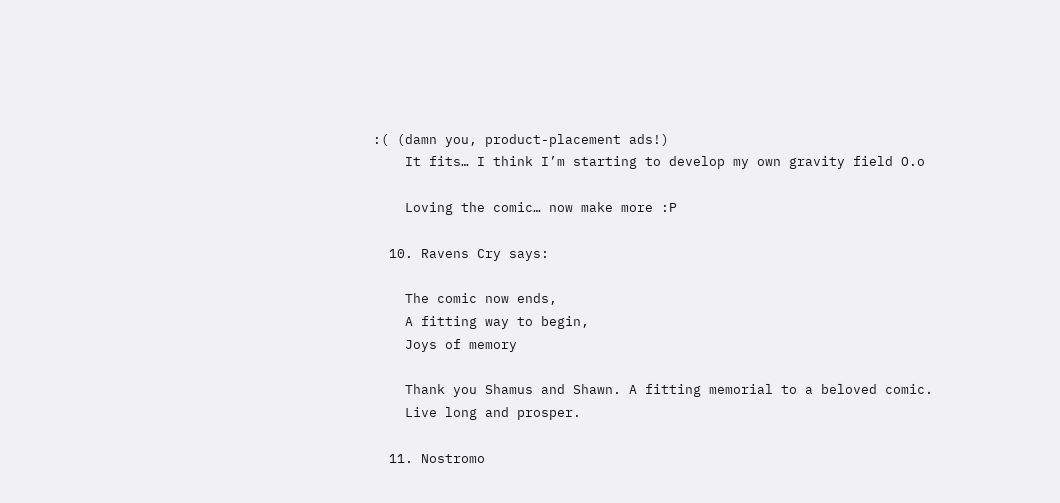:( (damn you, product-placement ads!)
    It fits… I think I’m starting to develop my own gravity field O.o

    Loving the comic… now make more :P

  10. Ravens Cry says:

    The comic now ends,
    A fitting way to begin,
    Joys of memory

    Thank you Shamus and Shawn. A fitting memorial to a beloved comic.
    Live long and prosper.

  11. Nostromo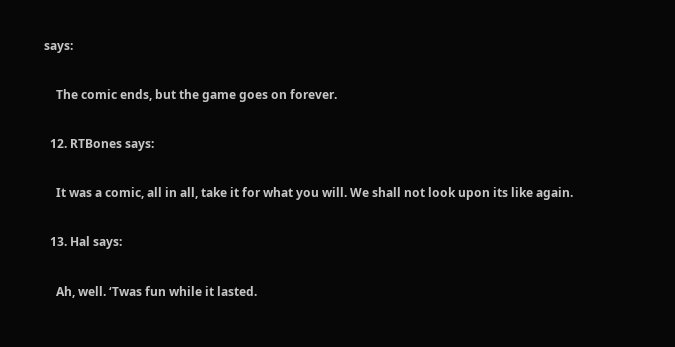says:

    The comic ends, but the game goes on forever.

  12. RTBones says:

    It was a comic, all in all, take it for what you will. We shall not look upon its like again.

  13. Hal says:

    Ah, well. ‘Twas fun while it lasted.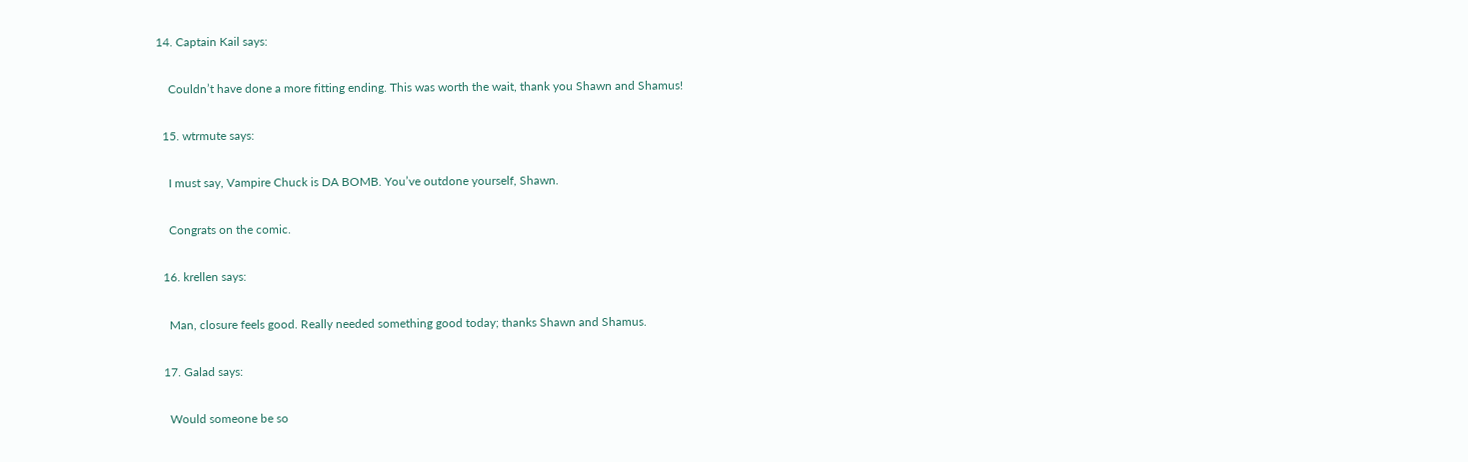14. Captain Kail says:

    Couldn’t have done a more fitting ending. This was worth the wait, thank you Shawn and Shamus!

  15. wtrmute says:

    I must say, Vampire Chuck is DA BOMB. You’ve outdone yourself, Shawn.

    Congrats on the comic.

  16. krellen says:

    Man, closure feels good. Really needed something good today; thanks Shawn and Shamus.

  17. Galad says:

    Would someone be so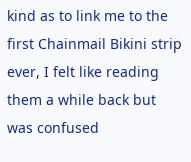kind as to link me to the first Chainmail Bikini strip ever, I felt like reading them a while back but was confused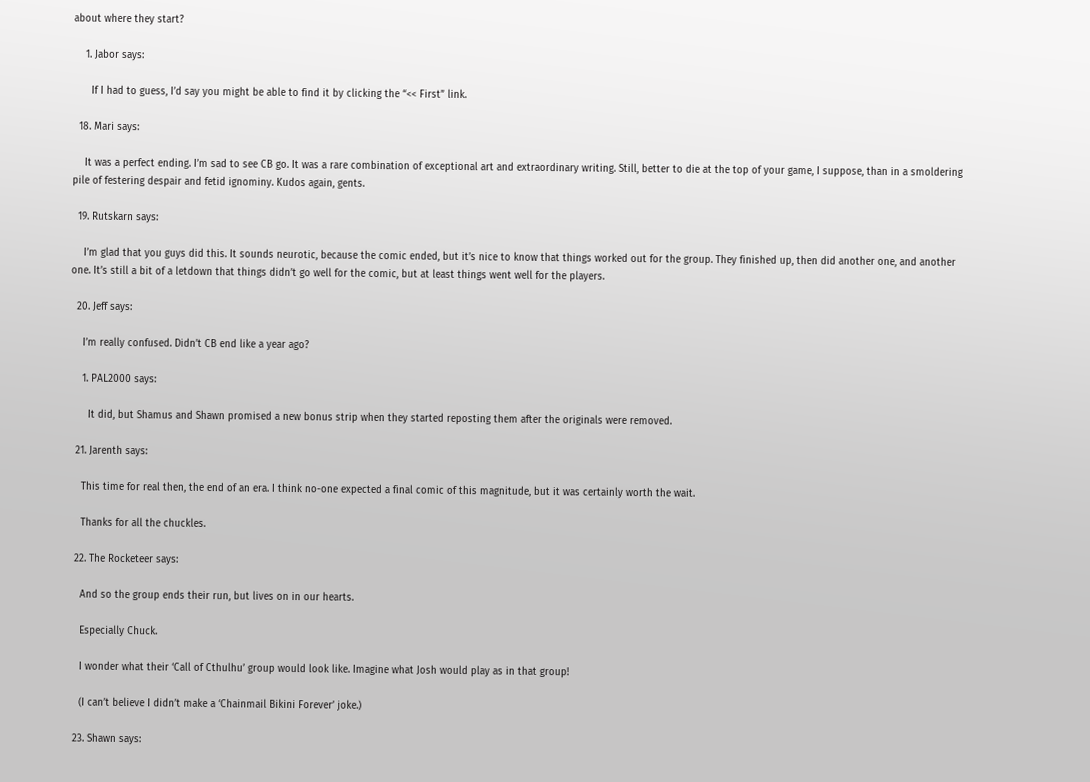about where they start?

    1. Jabor says:

      If I had to guess, I’d say you might be able to find it by clicking the “<< First” link.

  18. Mari says:

    It was a perfect ending. I’m sad to see CB go. It was a rare combination of exceptional art and extraordinary writing. Still, better to die at the top of your game, I suppose, than in a smoldering pile of festering despair and fetid ignominy. Kudos again, gents.

  19. Rutskarn says:

    I’m glad that you guys did this. It sounds neurotic, because the comic ended, but it’s nice to know that things worked out for the group. They finished up, then did another one, and another one. It’s still a bit of a letdown that things didn’t go well for the comic, but at least things went well for the players.

  20. Jeff says:

    I’m really confused. Didn’t CB end like a year ago?

    1. PAL2000 says:

      It did, but Shamus and Shawn promised a new bonus strip when they started reposting them after the originals were removed.

  21. Jarenth says:

    This time for real then, the end of an era. I think no-one expected a final comic of this magnitude, but it was certainly worth the wait.

    Thanks for all the chuckles.

  22. The Rocketeer says:

    And so the group ends their run, but lives on in our hearts.

    Especially Chuck.

    I wonder what their ‘Call of Cthulhu’ group would look like. Imagine what Josh would play as in that group!

    (I can’t believe I didn’t make a ‘Chainmail Bikini Forever’ joke.)

  23. Shawn says: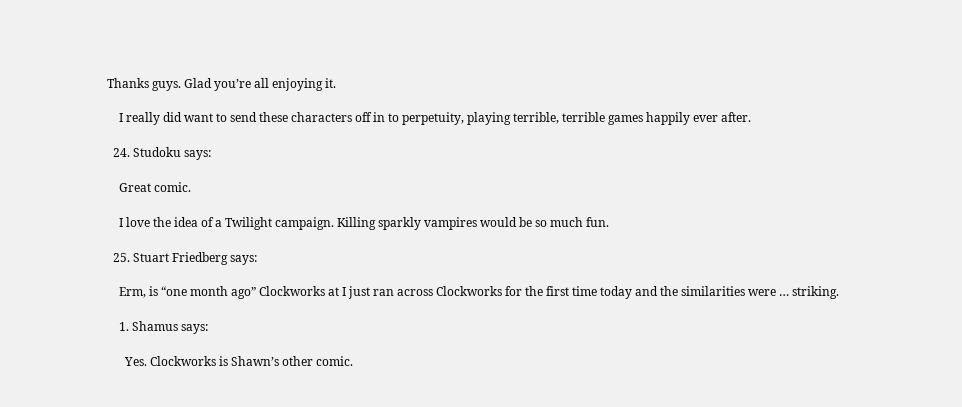Thanks guys. Glad you’re all enjoying it.

    I really did want to send these characters off in to perpetuity, playing terrible, terrible games happily ever after.

  24. Studoku says:

    Great comic.

    I love the idea of a Twilight campaign. Killing sparkly vampires would be so much fun.

  25. Stuart Friedberg says:

    Erm, is “one month ago” Clockworks at I just ran across Clockworks for the first time today and the similarities were … striking.

    1. Shamus says:

      Yes. Clockworks is Shawn’s other comic.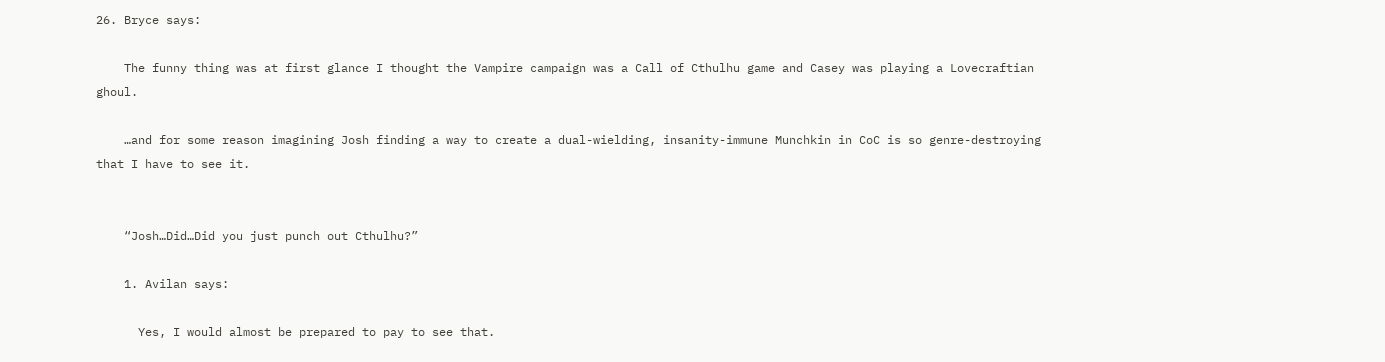26. Bryce says:

    The funny thing was at first glance I thought the Vampire campaign was a Call of Cthulhu game and Casey was playing a Lovecraftian ghoul.

    …and for some reason imagining Josh finding a way to create a dual-wielding, insanity-immune Munchkin in CoC is so genre-destroying that I have to see it.


    “Josh…Did…Did you just punch out Cthulhu?”

    1. Avilan says:

      Yes, I would almost be prepared to pay to see that.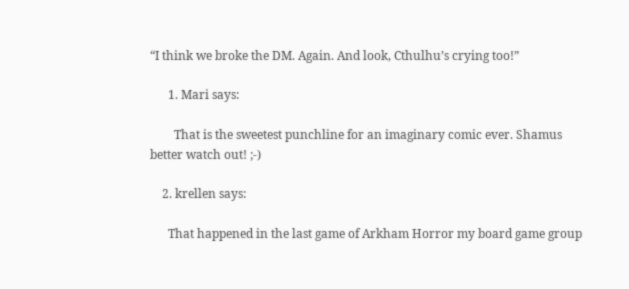“I think we broke the DM. Again. And look, Cthulhu’s crying too!”

      1. Mari says:

        That is the sweetest punchline for an imaginary comic ever. Shamus better watch out! ;-)

    2. krellen says:

      That happened in the last game of Arkham Horror my board game group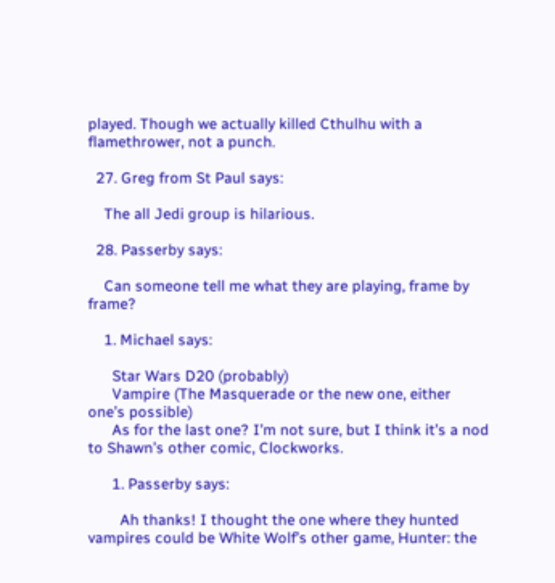played. Though we actually killed Cthulhu with a flamethrower, not a punch.

  27. Greg from St Paul says:

    The all Jedi group is hilarious.

  28. Passerby says:

    Can someone tell me what they are playing, frame by frame?

    1. Michael says:

      Star Wars D20 (probably)
      Vampire (The Masquerade or the new one, either one’s possible)
      As for the last one? I’m not sure, but I think it’s a nod to Shawn’s other comic, Clockworks.

      1. Passerby says:

        Ah thanks! I thought the one where they hunted vampires could be White Wolf’s other game, Hunter: the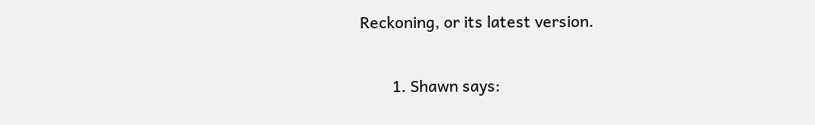Reckoning, or its latest version.

        1. Shawn says: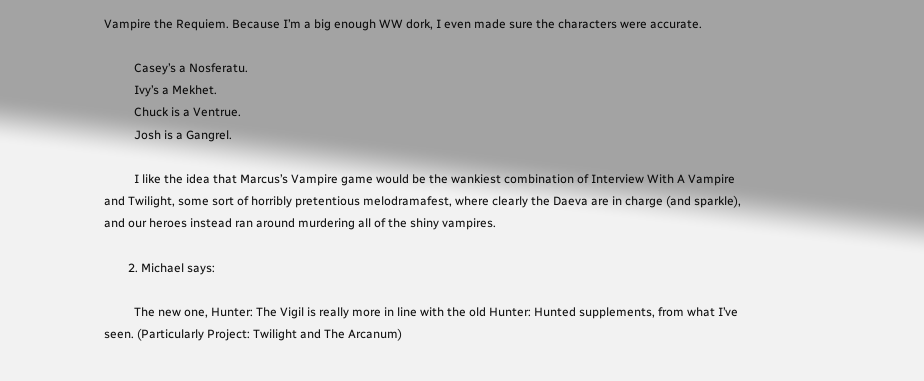Vampire the Requiem. Because I’m a big enough WW dork, I even made sure the characters were accurate.

          Casey’s a Nosferatu.
          Ivy’s a Mekhet.
          Chuck is a Ventrue.
          Josh is a Gangrel.

          I like the idea that Marcus’s Vampire game would be the wankiest combination of Interview With A Vampire and Twilight, some sort of horribly pretentious melodramafest, where clearly the Daeva are in charge (and sparkle), and our heroes instead ran around murdering all of the shiny vampires.

        2. Michael says:

          The new one, Hunter: The Vigil is really more in line with the old Hunter: Hunted supplements, from what I’ve seen. (Particularly Project: Twilight and The Arcanum)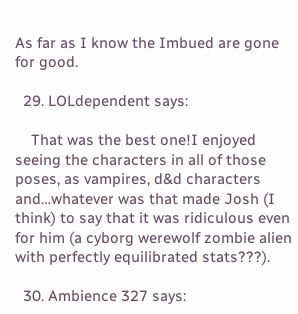As far as I know the Imbued are gone for good.

  29. LOLdependent says:

    That was the best one!I enjoyed seeing the characters in all of those poses, as vampires, d&d characters and…whatever was that made Josh (I think) to say that it was ridiculous even for him (a cyborg werewolf zombie alien with perfectly equilibrated stats???).

  30. Ambience 327 says: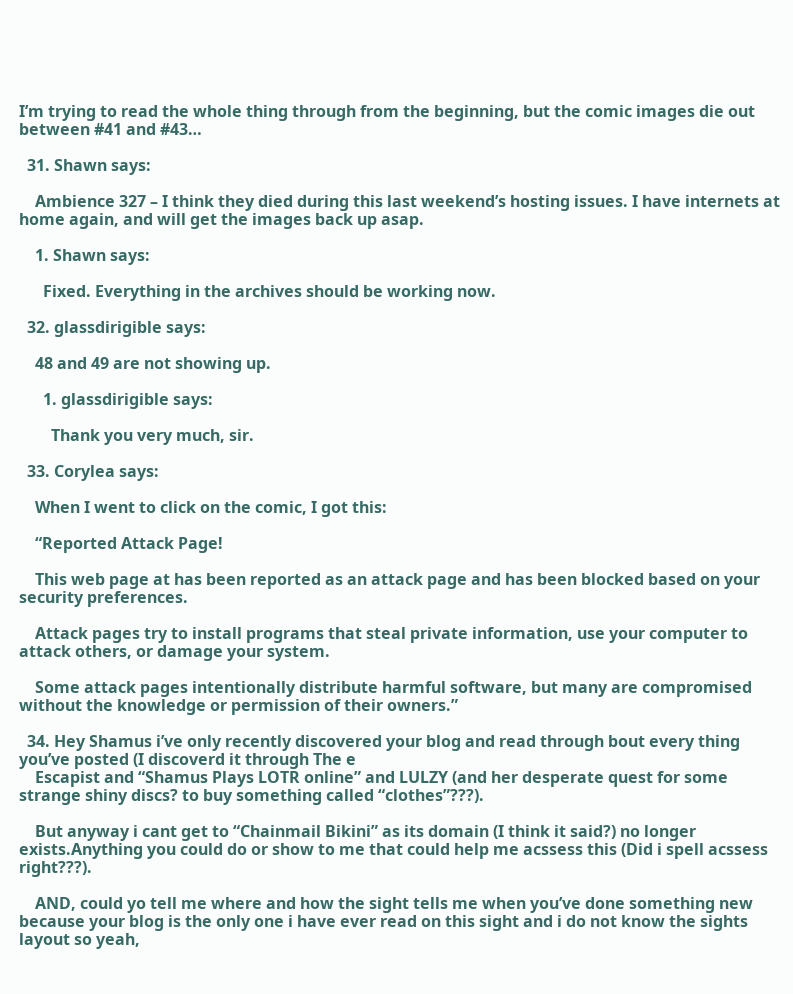I’m trying to read the whole thing through from the beginning, but the comic images die out between #41 and #43…

  31. Shawn says:

    Ambience 327 – I think they died during this last weekend’s hosting issues. I have internets at home again, and will get the images back up asap.

    1. Shawn says:

      Fixed. Everything in the archives should be working now.

  32. glassdirigible says:

    48 and 49 are not showing up.

      1. glassdirigible says:

        Thank you very much, sir.

  33. Corylea says:

    When I went to click on the comic, I got this:

    “Reported Attack Page!

    This web page at has been reported as an attack page and has been blocked based on your security preferences.

    Attack pages try to install programs that steal private information, use your computer to attack others, or damage your system.

    Some attack pages intentionally distribute harmful software, but many are compromised without the knowledge or permission of their owners.”

  34. Hey Shamus i’ve only recently discovered your blog and read through bout every thing you’ve posted (I discoverd it through The e
    Escapist and “Shamus Plays LOTR online” and LULZY (and her desperate quest for some strange shiny discs? to buy something called “clothes”???).

    But anyway i cant get to “Chainmail Bikini” as its domain (I think it said?) no longer exists.Anything you could do or show to me that could help me acssess this (Did i spell acssess right???).

    AND, could yo tell me where and how the sight tells me when you’ve done something new because your blog is the only one i have ever read on this sight and i do not know the sights layout so yeah,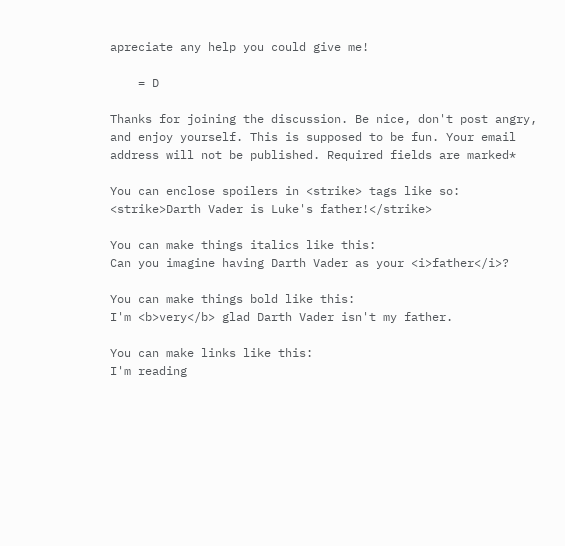apreciate any help you could give me!

    = D

Thanks for joining the discussion. Be nice, don't post angry, and enjoy yourself. This is supposed to be fun. Your email address will not be published. Required fields are marked*

You can enclose spoilers in <strike> tags like so:
<strike>Darth Vader is Luke's father!</strike>

You can make things italics like this:
Can you imagine having Darth Vader as your <i>father</i>?

You can make things bold like this:
I'm <b>very</b> glad Darth Vader isn't my father.

You can make links like this:
I'm reading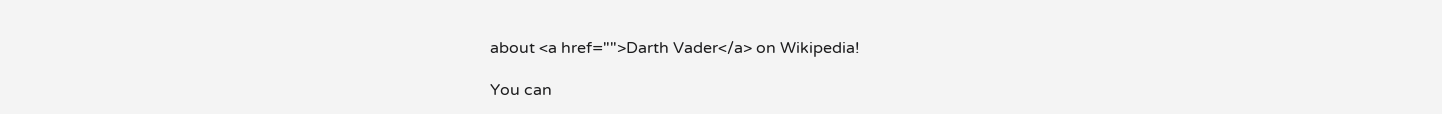about <a href="">Darth Vader</a> on Wikipedia!

You can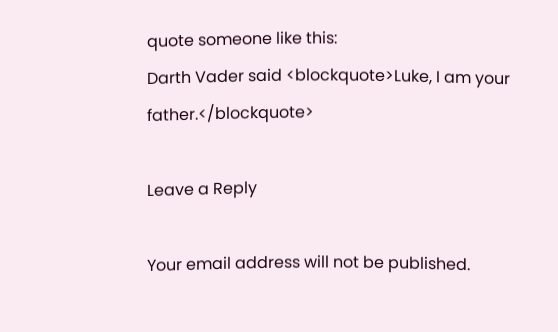quote someone like this:
Darth Vader said <blockquote>Luke, I am your father.</blockquote>

Leave a Reply

Your email address will not be published.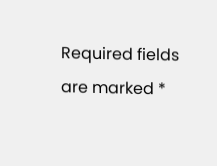Required fields are marked *